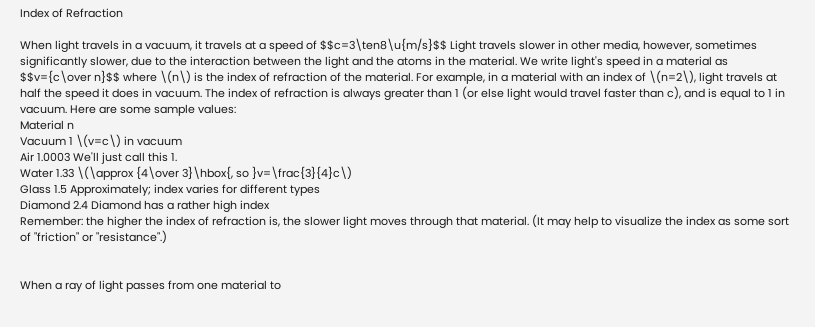Index of Refraction

When light travels in a vacuum, it travels at a speed of $$c=3\ten8\u{m/s}$$ Light travels slower in other media, however, sometimes significantly slower, due to the interaction between the light and the atoms in the material. We write light's speed in a material as $$v={c\over n}$$ where \(n\) is the index of refraction of the material. For example, in a material with an index of \(n=2\), light travels at half the speed it does in vacuum. The index of refraction is always greater than 1 (or else light would travel faster than c), and is equal to 1 in vacuum. Here are some sample values:
Material n
Vacuum 1 \(v=c\) in vacuum
Air 1.0003 We'll just call this 1.
Water 1.33 \(\approx {4\over 3}\hbox{, so }v=\frac{3}{4}c\)
Glass 1.5 Approximately; index varies for different types
Diamond 2.4 Diamond has a rather high index
Remember: the higher the index of refraction is, the slower light moves through that material. (It may help to visualize the index as some sort of "friction" or "resistance".)


When a ray of light passes from one material to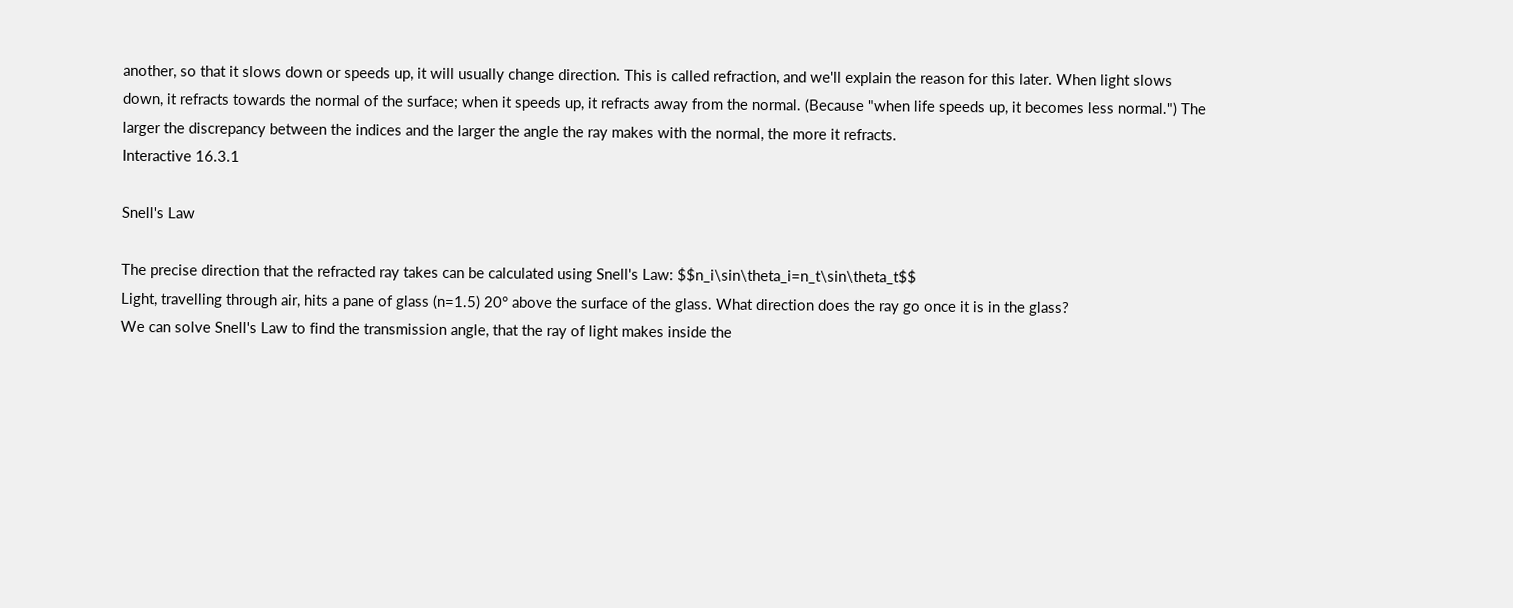another, so that it slows down or speeds up, it will usually change direction. This is called refraction, and we'll explain the reason for this later. When light slows down, it refracts towards the normal of the surface; when it speeds up, it refracts away from the normal. (Because "when life speeds up, it becomes less normal.") The larger the discrepancy between the indices and the larger the angle the ray makes with the normal, the more it refracts.
Interactive 16.3.1

Snell's Law

The precise direction that the refracted ray takes can be calculated using Snell's Law: $$n_i\sin\theta_i=n_t\sin\theta_t$$
Light, travelling through air, hits a pane of glass (n=1.5) 20° above the surface of the glass. What direction does the ray go once it is in the glass?
We can solve Snell's Law to find the transmission angle, that the ray of light makes inside the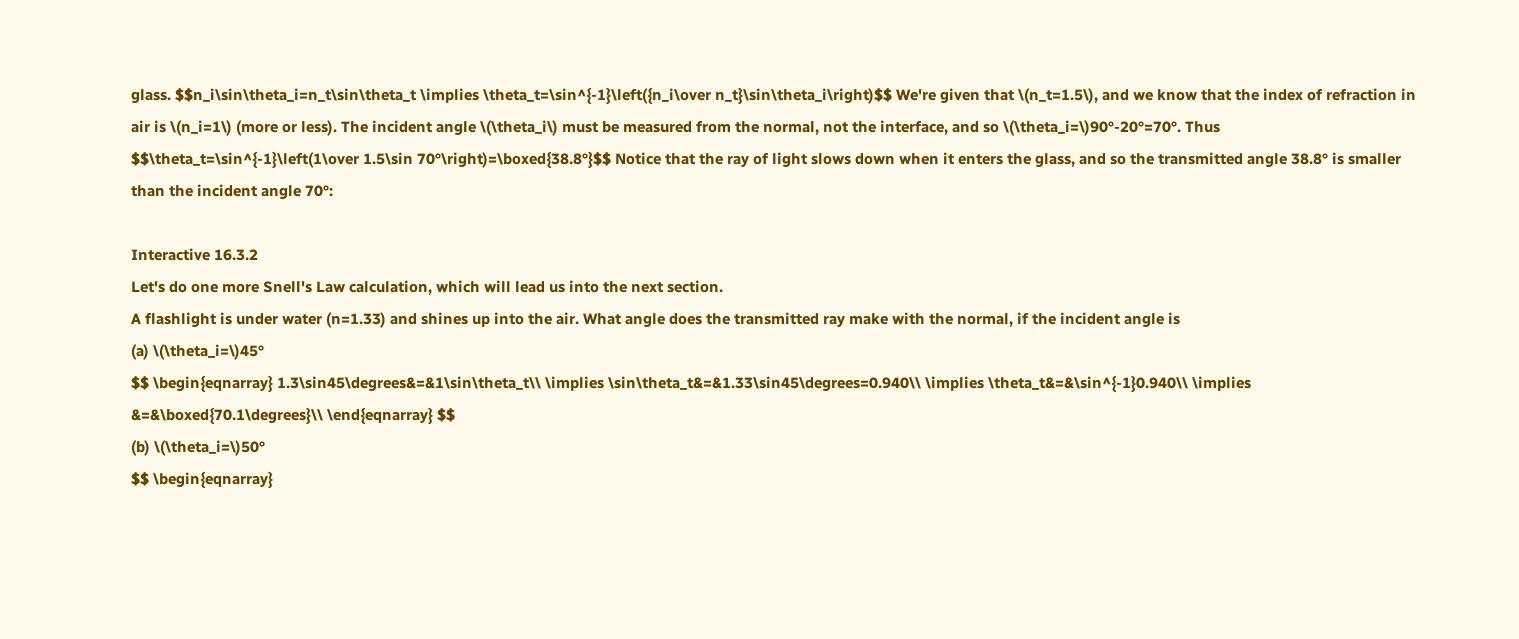glass. $$n_i\sin\theta_i=n_t\sin\theta_t \implies \theta_t=\sin^{-1}\left({n_i\over n_t}\sin\theta_i\right)$$ We're given that \(n_t=1.5\), and we know that the index of refraction in air is \(n_i=1\) (more or less). The incident angle \(\theta_i\) must be measured from the normal, not the interface, and so \(\theta_i=\)90°-20°=70°. Thus $$\theta_t=\sin^{-1}\left(1\over 1.5\sin 70°\right)=\boxed{38.8°}$$ Notice that the ray of light slows down when it enters the glass, and so the transmitted angle 38.8° is smaller than the incident angle 70°:

Interactive 16.3.2
Let's do one more Snell's Law calculation, which will lead us into the next section.
A flashlight is under water (n=1.33) and shines up into the air. What angle does the transmitted ray make with the normal, if the incident angle is
(a) \(\theta_i=\)45°
$$ \begin{eqnarray} 1.3\sin45\degrees&=&1\sin\theta_t\\ \implies \sin\theta_t&=&1.33\sin45\degrees=0.940\\ \implies \theta_t&=&\sin^{-1}0.940\\ \implies &=&\boxed{70.1\degrees}\\ \end{eqnarray} $$
(b) \(\theta_i=\)50°
$$ \begin{eqnarray}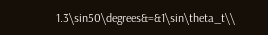1.3\sin50\degrees&=&1\sin\theta_t\\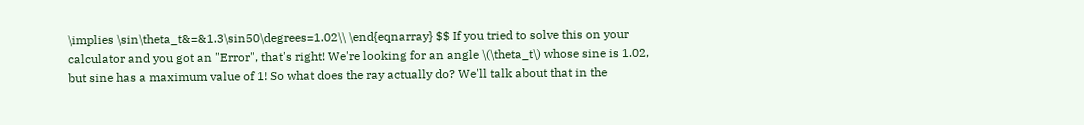\implies \sin\theta_t&=&1.3\sin50\degrees=1.02\\ \end{eqnarray} $$ If you tried to solve this on your calculator and you got an "Error", that's right! We're looking for an angle \(\theta_t\) whose sine is 1.02, but sine has a maximum value of 1! So what does the ray actually do? We'll talk about that in the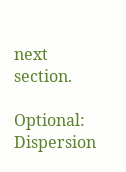next section.

Optional: Dispersion